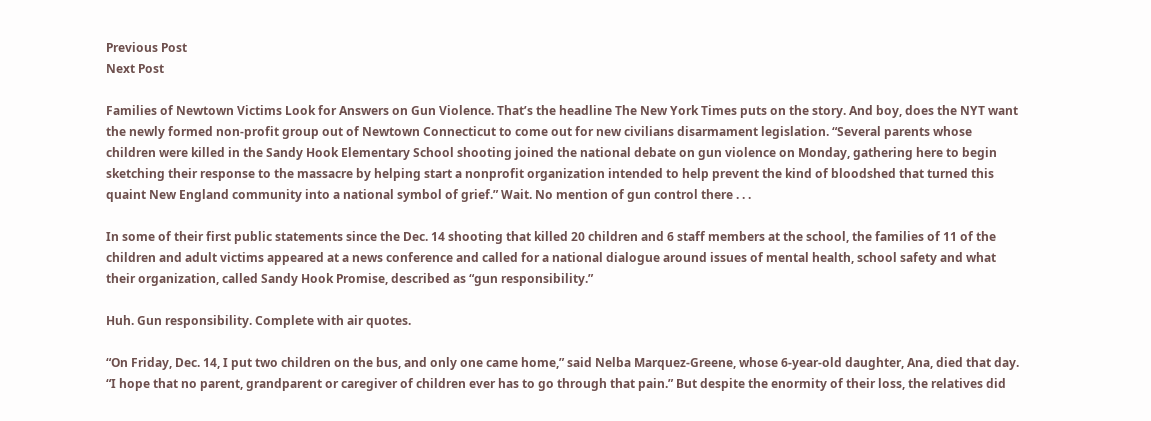Previous Post
Next Post

Families of Newtown Victims Look for Answers on Gun Violence. That’s the headline The New York Times puts on the story. And boy, does the NYT want the newly formed non-profit group out of Newtown Connecticut to come out for new civilians disarmament legislation. “Several parents whose children were killed in the Sandy Hook Elementary School shooting joined the national debate on gun violence on Monday, gathering here to begin sketching their response to the massacre by helping start a nonprofit organization intended to help prevent the kind of bloodshed that turned this quaint New England community into a national symbol of grief.” Wait. No mention of gun control there . . .

In some of their first public statements since the Dec. 14 shooting that killed 20 children and 6 staff members at the school, the families of 11 of the children and adult victims appeared at a news conference and called for a national dialogue around issues of mental health, school safety and what their organization, called Sandy Hook Promise, described as “gun responsibility.”

Huh. Gun responsibility. Complete with air quotes.

“On Friday, Dec. 14, I put two children on the bus, and only one came home,” said Nelba Marquez-Greene, whose 6-year-old daughter, Ana, died that day. “I hope that no parent, grandparent or caregiver of children ever has to go through that pain.” But despite the enormity of their loss, the relatives did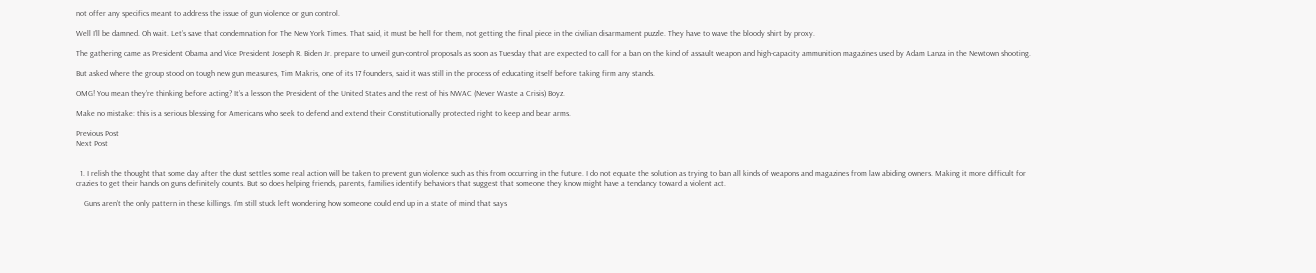not offer any specifics meant to address the issue of gun violence or gun control.

Well I’ll be damned. Oh wait. Let’s save that condemnation for The New York Times. That said, it must be hell for them, not getting the final piece in the civilian disarmament puzzle. They have to wave the bloody shirt by proxy.

The gathering came as President Obama and Vice President Joseph R. Biden Jr. prepare to unveil gun-control proposals as soon as Tuesday that are expected to call for a ban on the kind of assault weapon and high-capacity ammunition magazines used by Adam Lanza in the Newtown shooting.

But asked where the group stood on tough new gun measures, Tim Makris, one of its 17 founders, said it was still in the process of educating itself before taking firm any stands.

OMG! You mean they’re thinking before acting? It’s a lesson the President of the United States and the rest of his NWAC (Never Waste a Crisis) Boyz.

Make no mistake: this is a serious blessing for Americans who seek to defend and extend their Constitutionally protected right to keep and bear arms.

Previous Post
Next Post


  1. I relish the thought that some day after the dust settles some real action will be taken to prevent gun violence such as this from occurring in the future. I do not equate the solution as trying to ban all kinds of weapons and magazines from law abiding owners. Making it more difficult for crazies to get their hands on guns definitely counts. But so does helping friends, parents, families identify behaviors that suggest that someone they know might have a tendancy toward a violent act.

    Guns aren’t the only pattern in these killings. I’m still stuck left wondering how someone could end up in a state of mind that says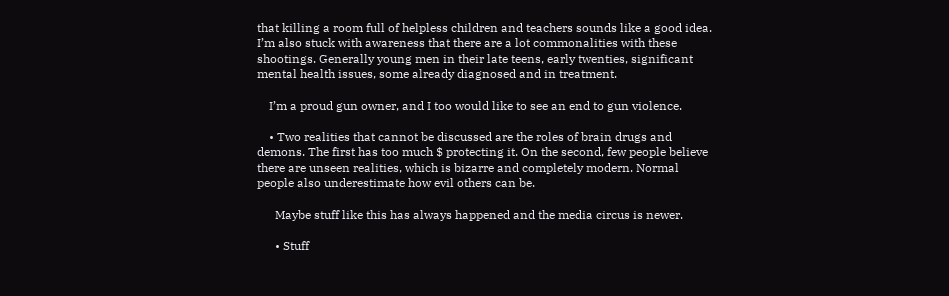that killing a room full of helpless children and teachers sounds like a good idea. I’m also stuck with awareness that there are a lot commonalities with these shootings. Generally young men in their late teens, early twenties, significant mental health issues, some already diagnosed and in treatment.

    I’m a proud gun owner, and I too would like to see an end to gun violence.

    • Two realities that cannot be discussed are the roles of brain drugs and demons. The first has too much $ protecting it. On the second, few people believe there are unseen realities, which is bizarre and completely modern. Normal people also underestimate how evil others can be.

      Maybe stuff like this has always happened and the media circus is newer.

      • Stuff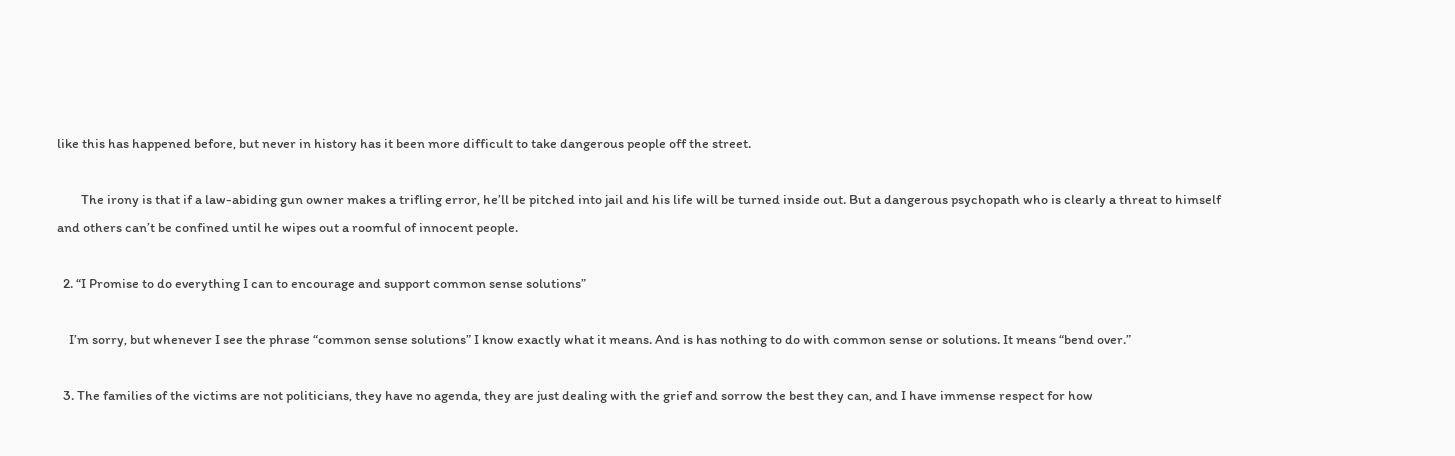like this has happened before, but never in history has it been more difficult to take dangerous people off the street.

        The irony is that if a law-abiding gun owner makes a trifling error, he’ll be pitched into jail and his life will be turned inside out. But a dangerous psychopath who is clearly a threat to himself and others can’t be confined until he wipes out a roomful of innocent people.

  2. “I Promise to do everything I can to encourage and support common sense solutions”

    I’m sorry, but whenever I see the phrase “common sense solutions” I know exactly what it means. And is has nothing to do with common sense or solutions. It means “bend over.”

  3. The families of the victims are not politicians, they have no agenda, they are just dealing with the grief and sorrow the best they can, and I have immense respect for how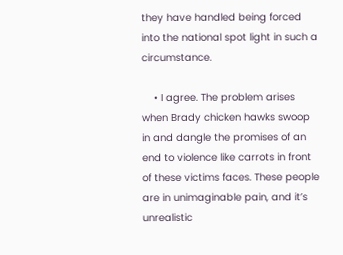they have handled being forced into the national spot light in such a circumstance.

    • I agree. The problem arises when Brady chicken hawks swoop in and dangle the promises of an end to violence like carrots in front of these victims faces. These people are in unimaginable pain, and it’s unrealistic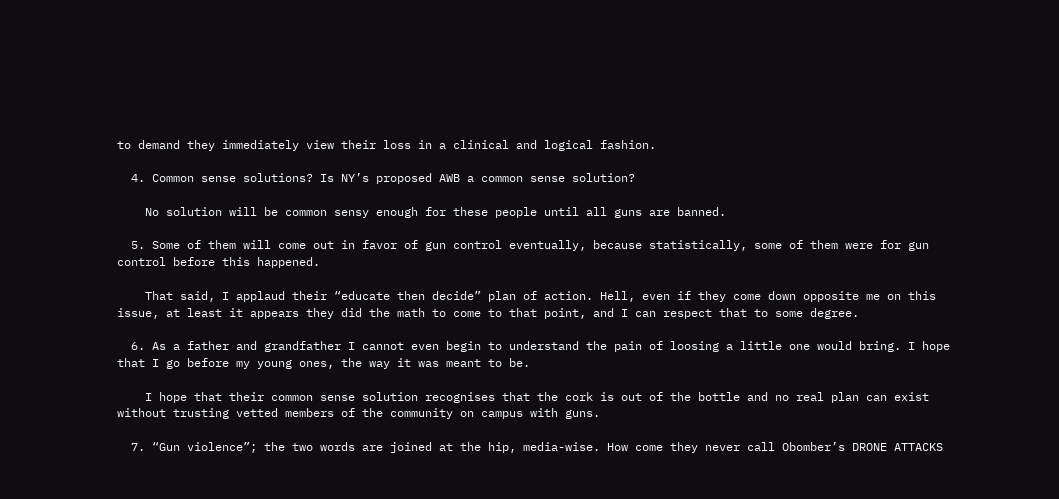to demand they immediately view their loss in a clinical and logical fashion.

  4. Common sense solutions? Is NY’s proposed AWB a common sense solution?

    No solution will be common sensy enough for these people until all guns are banned.

  5. Some of them will come out in favor of gun control eventually, because statistically, some of them were for gun control before this happened.

    That said, I applaud their “educate then decide” plan of action. Hell, even if they come down opposite me on this issue, at least it appears they did the math to come to that point, and I can respect that to some degree.

  6. As a father and grandfather I cannot even begin to understand the pain of loosing a little one would bring. I hope that I go before my young ones, the way it was meant to be.

    I hope that their common sense solution recognises that the cork is out of the bottle and no real plan can exist without trusting vetted members of the community on campus with guns.

  7. “Gun violence”; the two words are joined at the hip, media-wise. How come they never call Obomber’s DRONE ATTACKS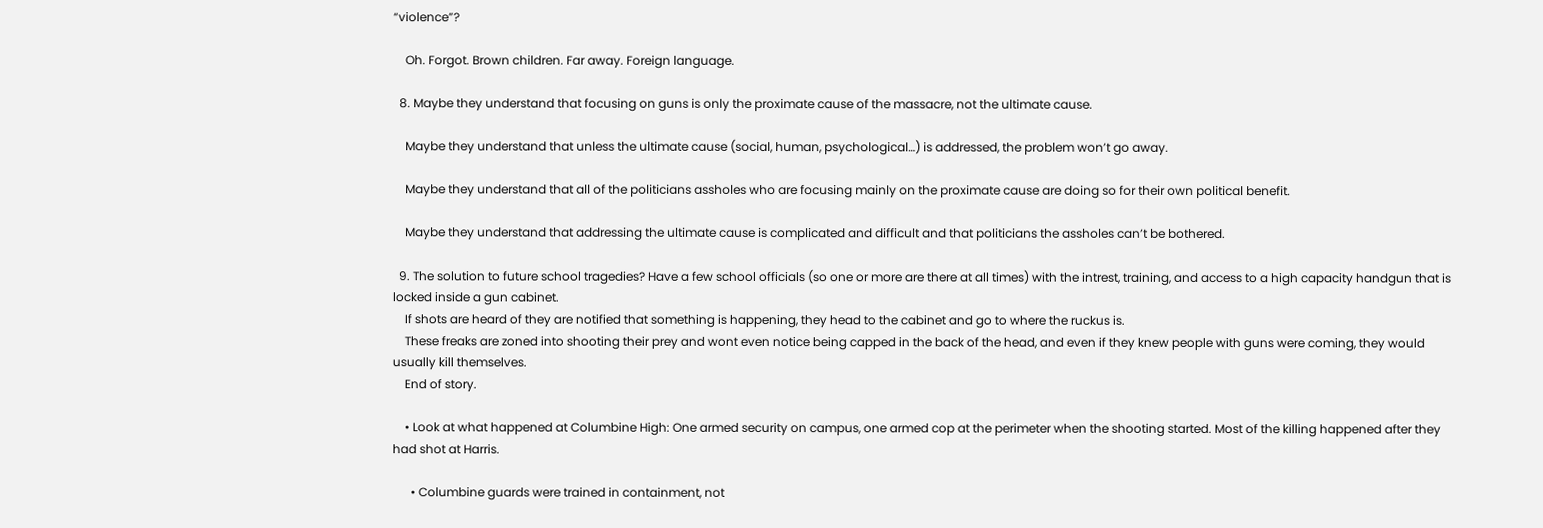“violence”?

    Oh. Forgot. Brown children. Far away. Foreign language.

  8. Maybe they understand that focusing on guns is only the proximate cause of the massacre, not the ultimate cause.

    Maybe they understand that unless the ultimate cause (social, human, psychological…) is addressed, the problem won’t go away.

    Maybe they understand that all of the politicians assholes who are focusing mainly on the proximate cause are doing so for their own political benefit.

    Maybe they understand that addressing the ultimate cause is complicated and difficult and that politicians the assholes can’t be bothered.

  9. The solution to future school tragedies? Have a few school officials (so one or more are there at all times) with the intrest, training, and access to a high capacity handgun that is locked inside a gun cabinet.
    If shots are heard of they are notified that something is happening, they head to the cabinet and go to where the ruckus is.
    These freaks are zoned into shooting their prey and wont even notice being capped in the back of the head, and even if they knew people with guns were coming, they would usually kill themselves.
    End of story.

    • Look at what happened at Columbine High: One armed security on campus, one armed cop at the perimeter when the shooting started. Most of the killing happened after they had shot at Harris.

      • Columbine guards were trained in containment, not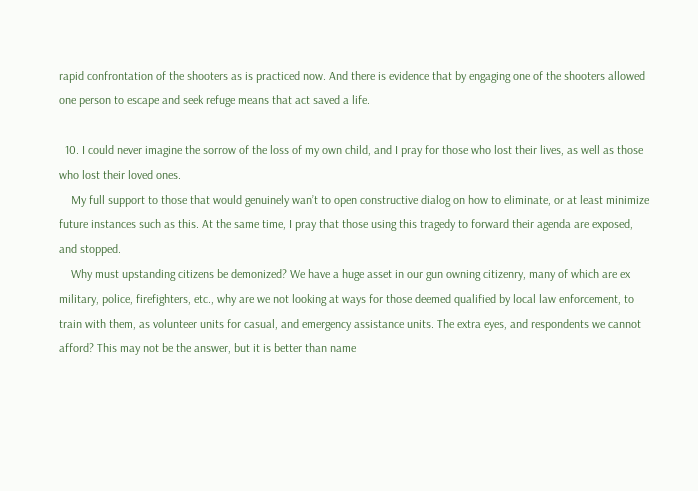rapid confrontation of the shooters as is practiced now. And there is evidence that by engaging one of the shooters allowed one person to escape and seek refuge means that act saved a life.

  10. I could never imagine the sorrow of the loss of my own child, and I pray for those who lost their lives, as well as those who lost their loved ones.
    My full support to those that would genuinely wan’t to open constructive dialog on how to eliminate, or at least minimize future instances such as this. At the same time, I pray that those using this tragedy to forward their agenda are exposed, and stopped.
    Why must upstanding citizens be demonized? We have a huge asset in our gun owning citizenry, many of which are ex military, police, firefighters, etc., why are we not looking at ways for those deemed qualified by local law enforcement, to train with them, as volunteer units for casual, and emergency assistance units. The extra eyes, and respondents we cannot afford? This may not be the answer, but it is better than name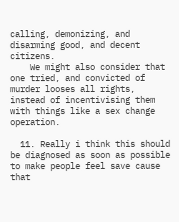calling, demonizing, and disarming good, and decent citizens.
    We might also consider that one tried, and convicted of murder looses all rights, instead of incentivising them with things like a sex change operation.

  11. Really i think this should be diagnosed as soon as possible to make people feel save cause that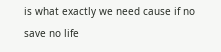is what exactly we need cause if no save no life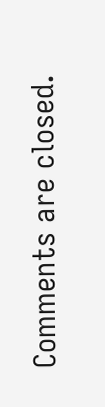Comments are closed.